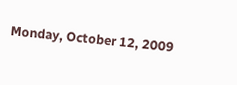Monday, October 12, 2009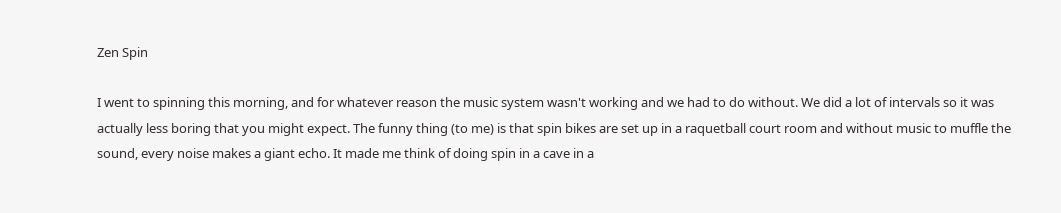Zen Spin

I went to spinning this morning, and for whatever reason the music system wasn't working and we had to do without. We did a lot of intervals so it was actually less boring that you might expect. The funny thing (to me) is that spin bikes are set up in a raquetball court room and without music to muffle the sound, every noise makes a giant echo. It made me think of doing spin in a cave in a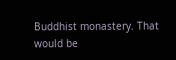Buddhist monastery. That would be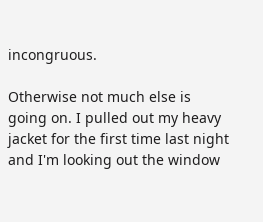incongruous.

Otherwise not much else is going on. I pulled out my heavy jacket for the first time last night and I'm looking out the window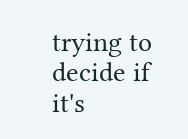trying to decide if it's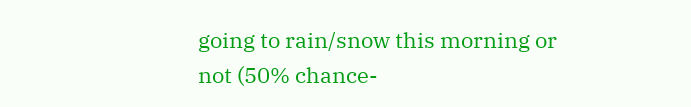going to rain/snow this morning or not (50% chance-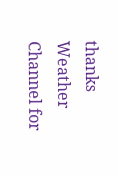thanks Weather Channel for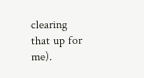clearing that up for me).